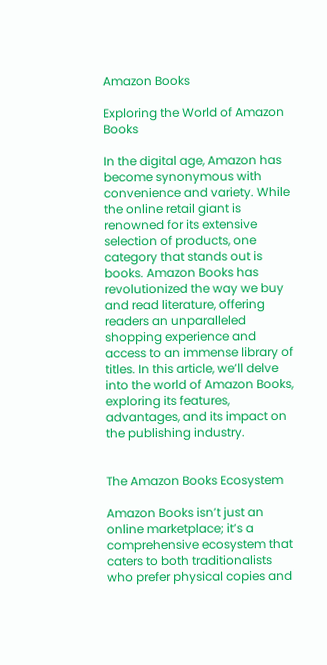Amazon Books

Exploring the World of Amazon Books

In the digital age, Amazon has become synonymous with convenience and variety. While the online retail giant is renowned for its extensive selection of products, one category that stands out is books. Amazon Books has revolutionized the way we buy and read literature, offering readers an unparalleled shopping experience and access to an immense library of titles. In this article, we’ll delve into the world of Amazon Books, exploring its features, advantages, and its impact on the publishing industry.


The Amazon Books Ecosystem

Amazon Books isn’t just an online marketplace; it’s a comprehensive ecosystem that caters to both traditionalists who prefer physical copies and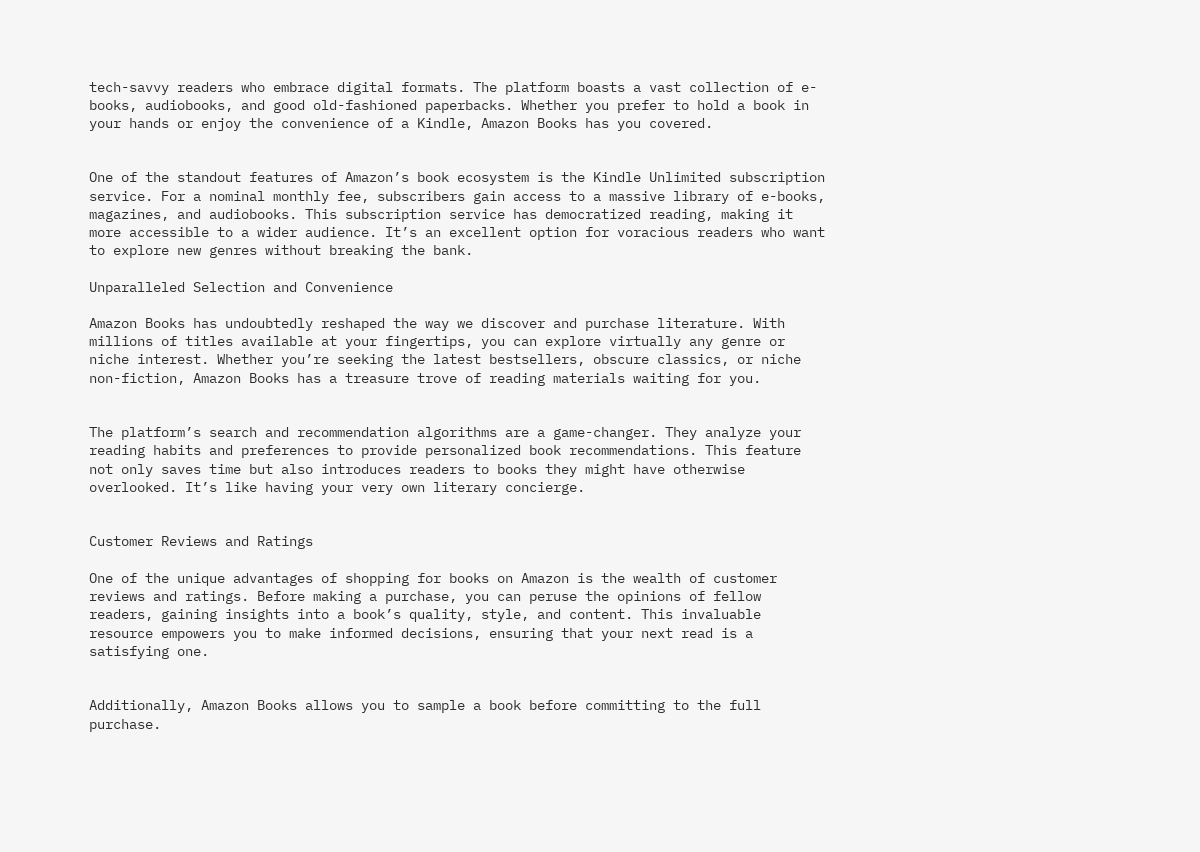tech-savvy readers who embrace digital formats. The platform boasts a vast collection of e-books, audiobooks, and good old-fashioned paperbacks. Whether you prefer to hold a book in your hands or enjoy the convenience of a Kindle, Amazon Books has you covered.


One of the standout features of Amazon’s book ecosystem is the Kindle Unlimited subscription service. For a nominal monthly fee, subscribers gain access to a massive library of e-books, magazines, and audiobooks. This subscription service has democratized reading, making it more accessible to a wider audience. It’s an excellent option for voracious readers who want to explore new genres without breaking the bank.

Unparalleled Selection and Convenience

Amazon Books has undoubtedly reshaped the way we discover and purchase literature. With millions of titles available at your fingertips, you can explore virtually any genre or niche interest. Whether you’re seeking the latest bestsellers, obscure classics, or niche non-fiction, Amazon Books has a treasure trove of reading materials waiting for you.


The platform’s search and recommendation algorithms are a game-changer. They analyze your reading habits and preferences to provide personalized book recommendations. This feature not only saves time but also introduces readers to books they might have otherwise overlooked. It’s like having your very own literary concierge.


Customer Reviews and Ratings

One of the unique advantages of shopping for books on Amazon is the wealth of customer reviews and ratings. Before making a purchase, you can peruse the opinions of fellow readers, gaining insights into a book’s quality, style, and content. This invaluable resource empowers you to make informed decisions, ensuring that your next read is a satisfying one.


Additionally, Amazon Books allows you to sample a book before committing to the full purchase.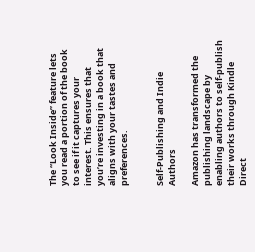The “Look Inside” feature lets you read a portion of the book to see if it captures your interest. This ensures that you’re investing in a book that aligns with your tastes and preferences.


Self-Publishing and Indie Authors

Amazon has transformed the publishing landscape by enabling authors to self-publish their works through Kindle Direct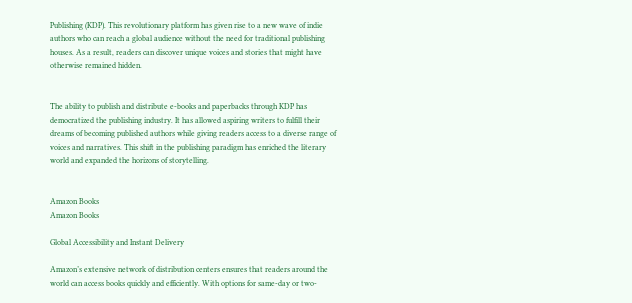Publishing (KDP). This revolutionary platform has given rise to a new wave of indie authors who can reach a global audience without the need for traditional publishing houses. As a result, readers can discover unique voices and stories that might have otherwise remained hidden.


The ability to publish and distribute e-books and paperbacks through KDP has democratized the publishing industry. It has allowed aspiring writers to fulfill their dreams of becoming published authors while giving readers access to a diverse range of voices and narratives. This shift in the publishing paradigm has enriched the literary world and expanded the horizons of storytelling.


Amazon Books
Amazon Books

Global Accessibility and Instant Delivery

Amazon’s extensive network of distribution centers ensures that readers around the world can access books quickly and efficiently. With options for same-day or two-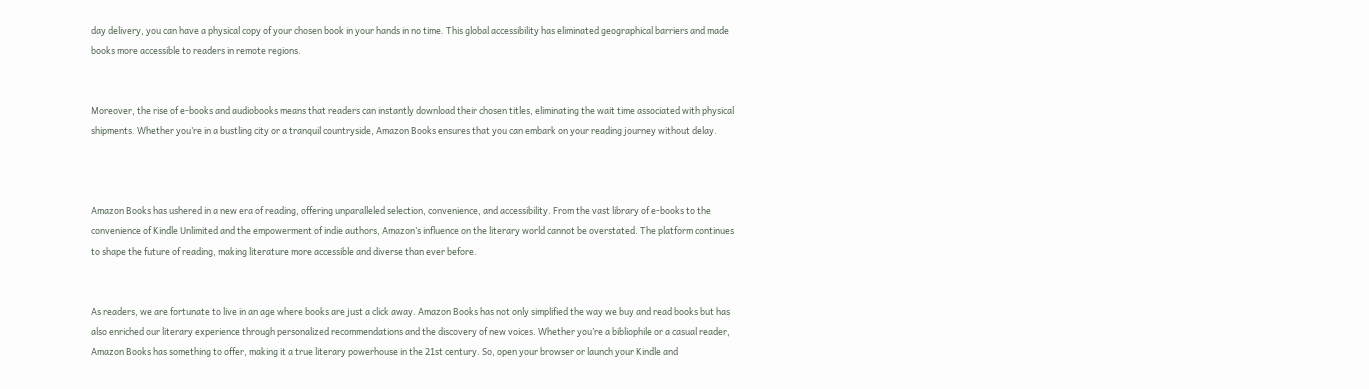day delivery, you can have a physical copy of your chosen book in your hands in no time. This global accessibility has eliminated geographical barriers and made books more accessible to readers in remote regions.


Moreover, the rise of e-books and audiobooks means that readers can instantly download their chosen titles, eliminating the wait time associated with physical shipments. Whether you’re in a bustling city or a tranquil countryside, Amazon Books ensures that you can embark on your reading journey without delay.



Amazon Books has ushered in a new era of reading, offering unparalleled selection, convenience, and accessibility. From the vast library of e-books to the convenience of Kindle Unlimited and the empowerment of indie authors, Amazon’s influence on the literary world cannot be overstated. The platform continues to shape the future of reading, making literature more accessible and diverse than ever before.


As readers, we are fortunate to live in an age where books are just a click away. Amazon Books has not only simplified the way we buy and read books but has also enriched our literary experience through personalized recommendations and the discovery of new voices. Whether you’re a bibliophile or a casual reader, Amazon Books has something to offer, making it a true literary powerhouse in the 21st century. So, open your browser or launch your Kindle and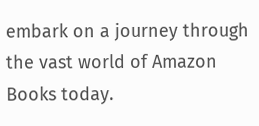embark on a journey through the vast world of Amazon Books today.